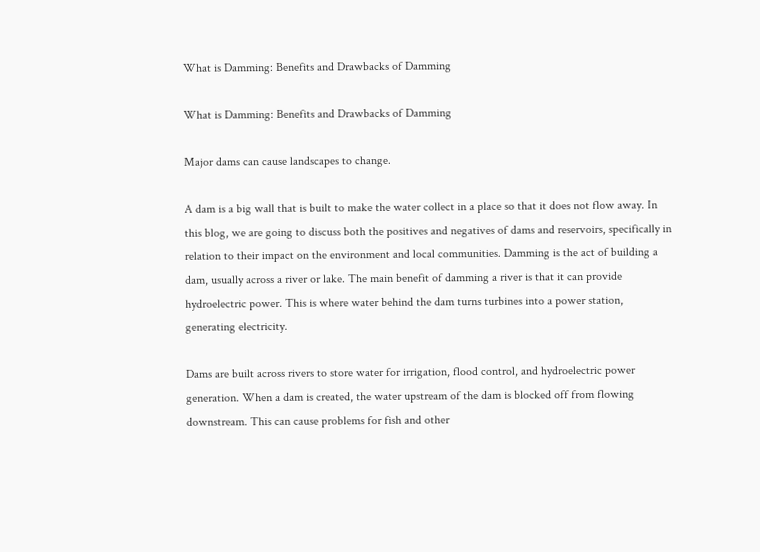What is Damming: Benefits and Drawbacks of Damming

What is Damming: Benefits and Drawbacks of Damming

Major dams can cause landscapes to change.

A dam is a big wall that is built to make the water collect in a place so that it does not flow away. In this blog, we are going to discuss both the positives and negatives of dams and reservoirs, specifically in relation to their impact on the environment and local communities. Damming is the act of building a dam, usually across a river or lake. The main benefit of damming a river is that it can provide hydroelectric power. This is where water behind the dam turns turbines into a power station, generating electricity.

Dams are built across rivers to store water for irrigation, flood control, and hydroelectric power generation. When a dam is created, the water upstream of the dam is blocked off from flowing downstream. This can cause problems for fish and other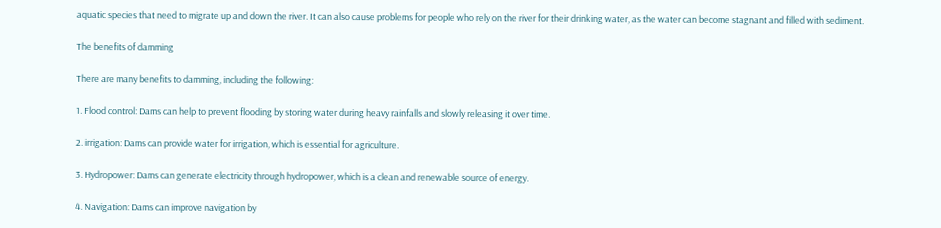aquatic species that need to migrate up and down the river. It can also cause problems for people who rely on the river for their drinking water, as the water can become stagnant and filled with sediment.

The benefits of damming

There are many benefits to damming, including the following:

1. Flood control: Dams can help to prevent flooding by storing water during heavy rainfalls and slowly releasing it over time.

2. irrigation: Dams can provide water for irrigation, which is essential for agriculture.

3. Hydropower: Dams can generate electricity through hydropower, which is a clean and renewable source of energy.

4. Navigation: Dams can improve navigation by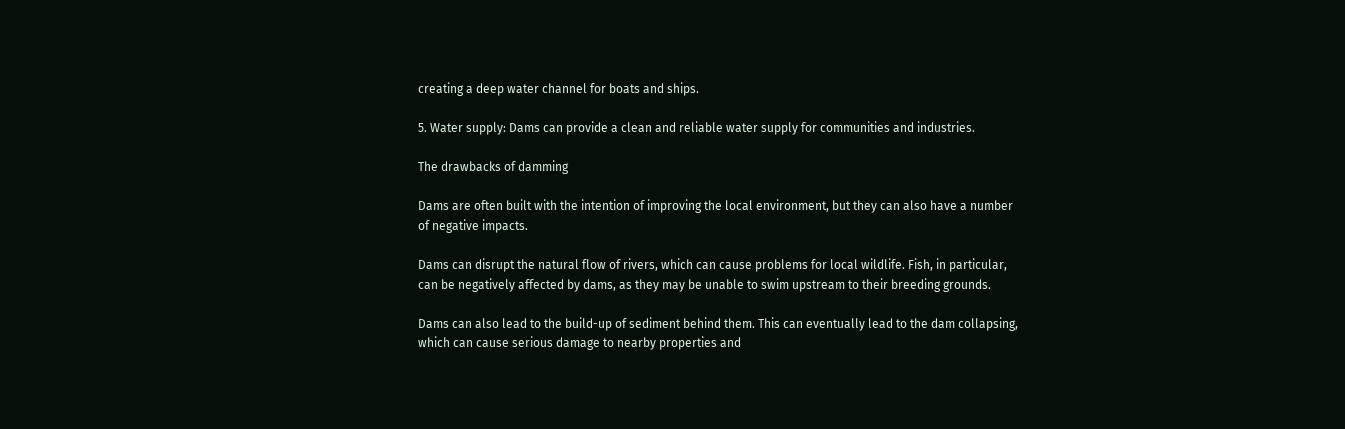creating a deep water channel for boats and ships.

5. Water supply: Dams can provide a clean and reliable water supply for communities and industries.

The drawbacks of damming

Dams are often built with the intention of improving the local environment, but they can also have a number of negative impacts.

Dams can disrupt the natural flow of rivers, which can cause problems for local wildlife. Fish, in particular, can be negatively affected by dams, as they may be unable to swim upstream to their breeding grounds.

Dams can also lead to the build-up of sediment behind them. This can eventually lead to the dam collapsing, which can cause serious damage to nearby properties and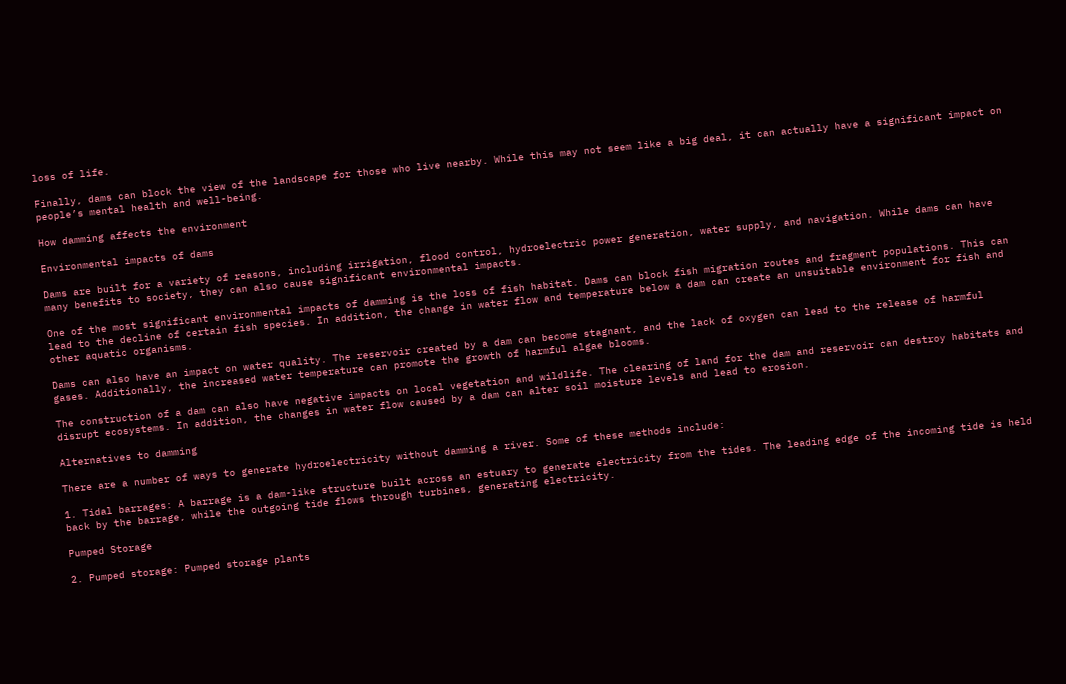loss of life.

Finally, dams can block the view of the landscape for those who live nearby. While this may not seem like a big deal, it can actually have a significant impact on people’s mental health and well-being.

How damming affects the environment

Environmental impacts of dams

Dams are built for a variety of reasons, including irrigation, flood control, hydroelectric power generation, water supply, and navigation. While dams can have many benefits to society, they can also cause significant environmental impacts.

One of the most significant environmental impacts of damming is the loss of fish habitat. Dams can block fish migration routes and fragment populations. This can lead to the decline of certain fish species. In addition, the change in water flow and temperature below a dam can create an unsuitable environment for fish and other aquatic organisms.

Dams can also have an impact on water quality. The reservoir created by a dam can become stagnant, and the lack of oxygen can lead to the release of harmful gases. Additionally, the increased water temperature can promote the growth of harmful algae blooms.

The construction of a dam can also have negative impacts on local vegetation and wildlife. The clearing of land for the dam and reservoir can destroy habitats and disrupt ecosystems. In addition, the changes in water flow caused by a dam can alter soil moisture levels and lead to erosion.

Alternatives to damming

There are a number of ways to generate hydroelectricity without damming a river. Some of these methods include:

1. Tidal barrages: A barrage is a dam-like structure built across an estuary to generate electricity from the tides. The leading edge of the incoming tide is held back by the barrage, while the outgoing tide flows through turbines, generating electricity.

Pumped Storage

2. Pumped storage: Pumped storage plants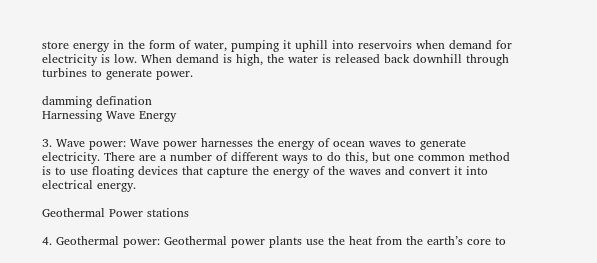store energy in the form of water, pumping it uphill into reservoirs when demand for electricity is low. When demand is high, the water is released back downhill through turbines to generate power.

damming defination
Harnessing Wave Energy

3. Wave power: Wave power harnesses the energy of ocean waves to generate electricity. There are a number of different ways to do this, but one common method is to use floating devices that capture the energy of the waves and convert it into electrical energy.

Geothermal Power stations

4. Geothermal power: Geothermal power plants use the heat from the earth’s core to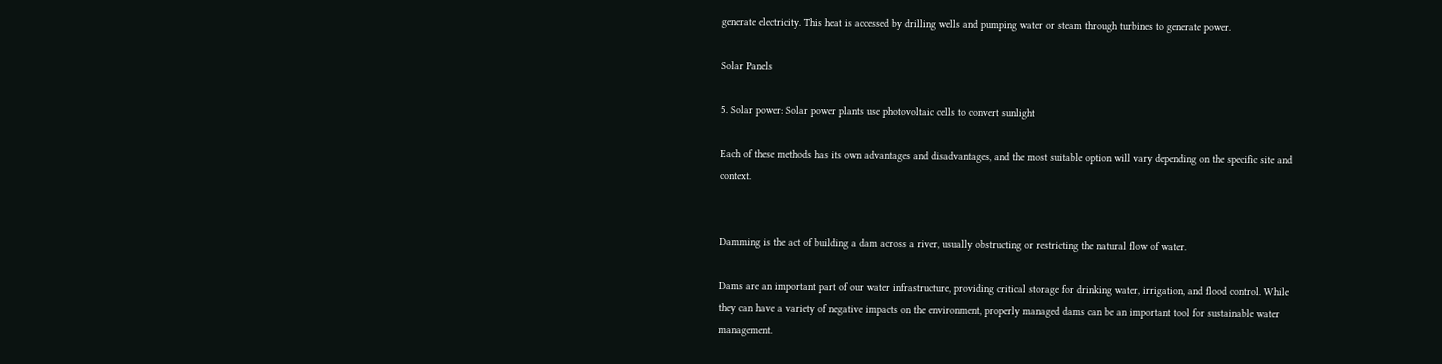generate electricity. This heat is accessed by drilling wells and pumping water or steam through turbines to generate power.

Solar Panels

5. Solar power: Solar power plants use photovoltaic cells to convert sunlight

Each of these methods has its own advantages and disadvantages, and the most suitable option will vary depending on the specific site and context.


Damming is the act of building a dam across a river, usually obstructing or restricting the natural flow of water.

Dams are an important part of our water infrastructure, providing critical storage for drinking water, irrigation, and flood control. While they can have a variety of negative impacts on the environment, properly managed dams can be an important tool for sustainable water management.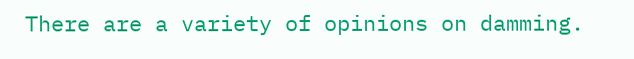There are a variety of opinions on damming.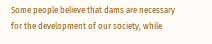Some people believe that dams are necessary for the development of our society, while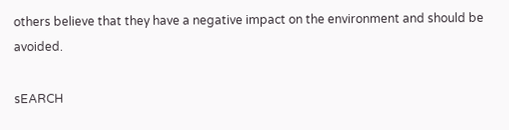others believe that they have a negative impact on the environment and should be avoided.

sEARCH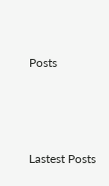Posts



Lastest Posts